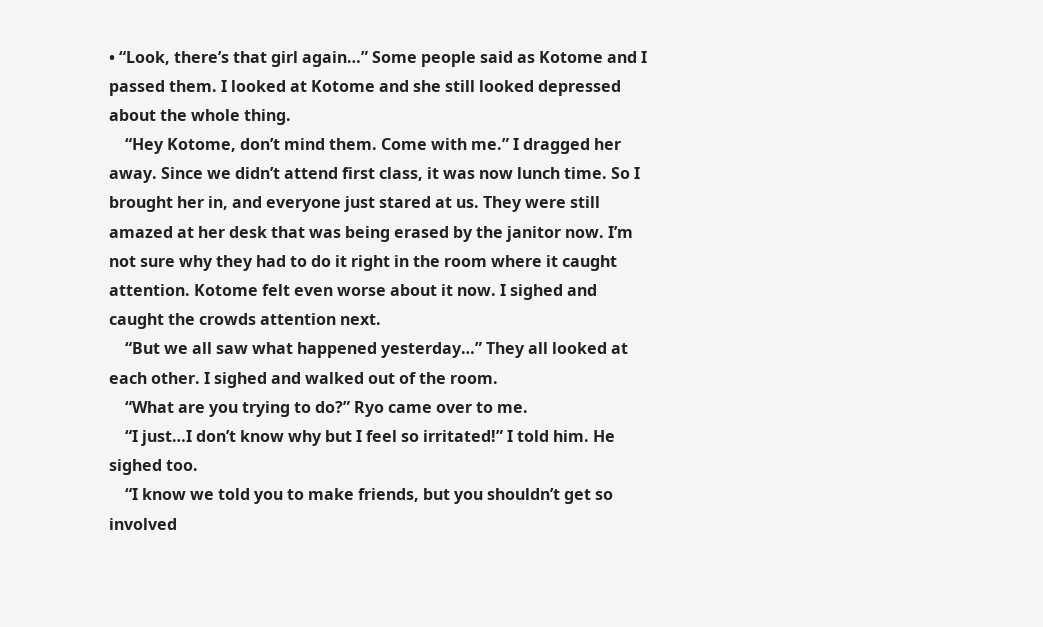• “Look, there’s that girl again…” Some people said as Kotome and I passed them. I looked at Kotome and she still looked depressed about the whole thing.
    “Hey Kotome, don’t mind them. Come with me.” I dragged her away. Since we didn’t attend first class, it was now lunch time. So I brought her in, and everyone just stared at us. They were still amazed at her desk that was being erased by the janitor now. I’m not sure why they had to do it right in the room where it caught attention. Kotome felt even worse about it now. I sighed and caught the crowds attention next.
    “But we all saw what happened yesterday…” They all looked at each other. I sighed and walked out of the room.
    “What are you trying to do?” Ryo came over to me.
    “I just…I don’t know why but I feel so irritated!” I told him. He sighed too.
    “I know we told you to make friends, but you shouldn’t get so involved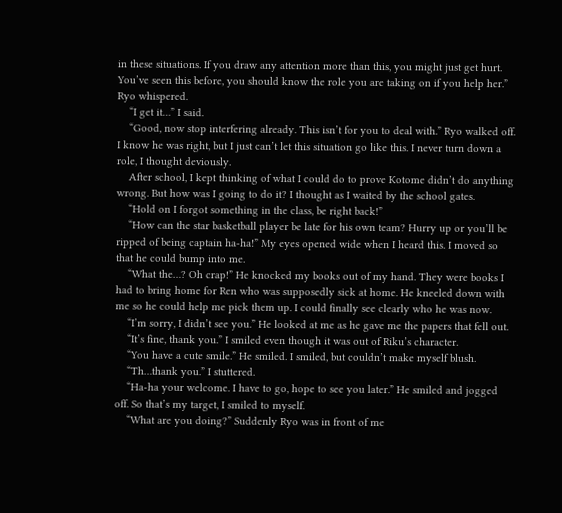in these situations. If you draw any attention more than this, you might just get hurt. You’ve seen this before, you should know the role you are taking on if you help her.” Ryo whispered.
    “I get it…” I said.
    “Good, now stop interfering already. This isn’t for you to deal with.” Ryo walked off. I know he was right, but I just can’t let this situation go like this. I never turn down a role, I thought deviously.
    After school, I kept thinking of what I could do to prove Kotome didn’t do anything wrong. But how was I going to do it? I thought as I waited by the school gates.
    “Hold on I forgot something in the class, be right back!”
    “How can the star basketball player be late for his own team? Hurry up or you’ll be ripped of being captain ha-ha!” My eyes opened wide when I heard this. I moved so that he could bump into me.
    “What the…? Oh crap!” He knocked my books out of my hand. They were books I had to bring home for Ren who was supposedly sick at home. He kneeled down with me so he could help me pick them up. I could finally see clearly who he was now.
    “I’m sorry, I didn’t see you.” He looked at me as he gave me the papers that fell out.
    “It’s fine, thank you.” I smiled even though it was out of Riku’s character.
    “You have a cute smile.” He smiled. I smiled, but couldn’t make myself blush.
    “Th…thank you.” I stuttered.
    “Ha-ha your welcome. I have to go, hope to see you later.” He smiled and jogged off. So that’s my target, I smiled to myself.
    “What are you doing?” Suddenly Ryo was in front of me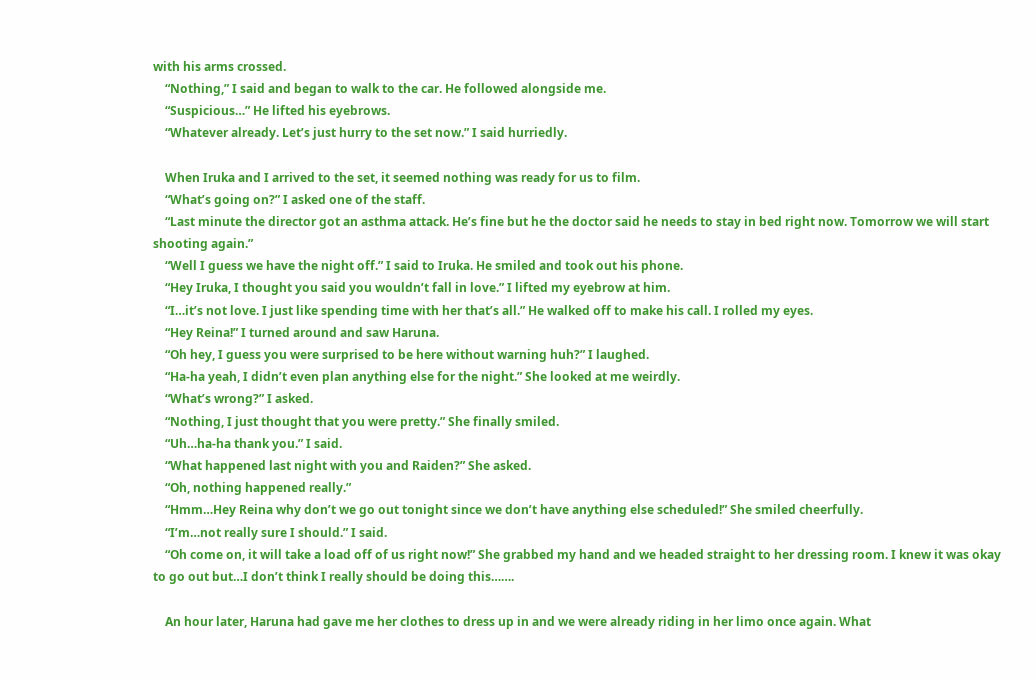with his arms crossed.
    “Nothing,” I said and began to walk to the car. He followed alongside me.
    “Suspicious…” He lifted his eyebrows.
    “Whatever already. Let’s just hurry to the set now.” I said hurriedly.

    When Iruka and I arrived to the set, it seemed nothing was ready for us to film.
    “What’s going on?” I asked one of the staff.
    “Last minute the director got an asthma attack. He’s fine but he the doctor said he needs to stay in bed right now. Tomorrow we will start shooting again.”
    “Well I guess we have the night off.” I said to Iruka. He smiled and took out his phone.
    “Hey Iruka, I thought you said you wouldn’t fall in love.” I lifted my eyebrow at him.
    “I…it’s not love. I just like spending time with her that’s all.” He walked off to make his call. I rolled my eyes.
    “Hey Reina!” I turned around and saw Haruna.
    “Oh hey, I guess you were surprised to be here without warning huh?” I laughed.
    “Ha-ha yeah, I didn’t even plan anything else for the night.” She looked at me weirdly.
    “What’s wrong?” I asked.
    “Nothing, I just thought that you were pretty.” She finally smiled.
    “Uh…ha-ha thank you.” I said.
    “What happened last night with you and Raiden?” She asked.
    “Oh, nothing happened really.”
    “Hmm…Hey Reina why don’t we go out tonight since we don’t have anything else scheduled!” She smiled cheerfully.
    “I’m…not really sure I should.” I said.
    “Oh come on, it will take a load off of us right now!” She grabbed my hand and we headed straight to her dressing room. I knew it was okay to go out but…I don’t think I really should be doing this…….

    An hour later, Haruna had gave me her clothes to dress up in and we were already riding in her limo once again. What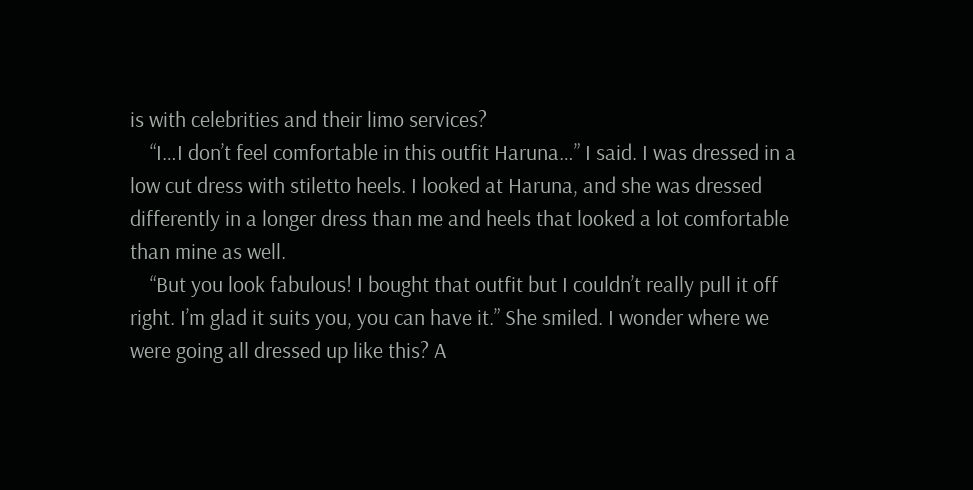is with celebrities and their limo services?
    “I…I don’t feel comfortable in this outfit Haruna…” I said. I was dressed in a low cut dress with stiletto heels. I looked at Haruna, and she was dressed differently in a longer dress than me and heels that looked a lot comfortable than mine as well.
    “But you look fabulous! I bought that outfit but I couldn’t really pull it off right. I’m glad it suits you, you can have it.” She smiled. I wonder where we were going all dressed up like this? A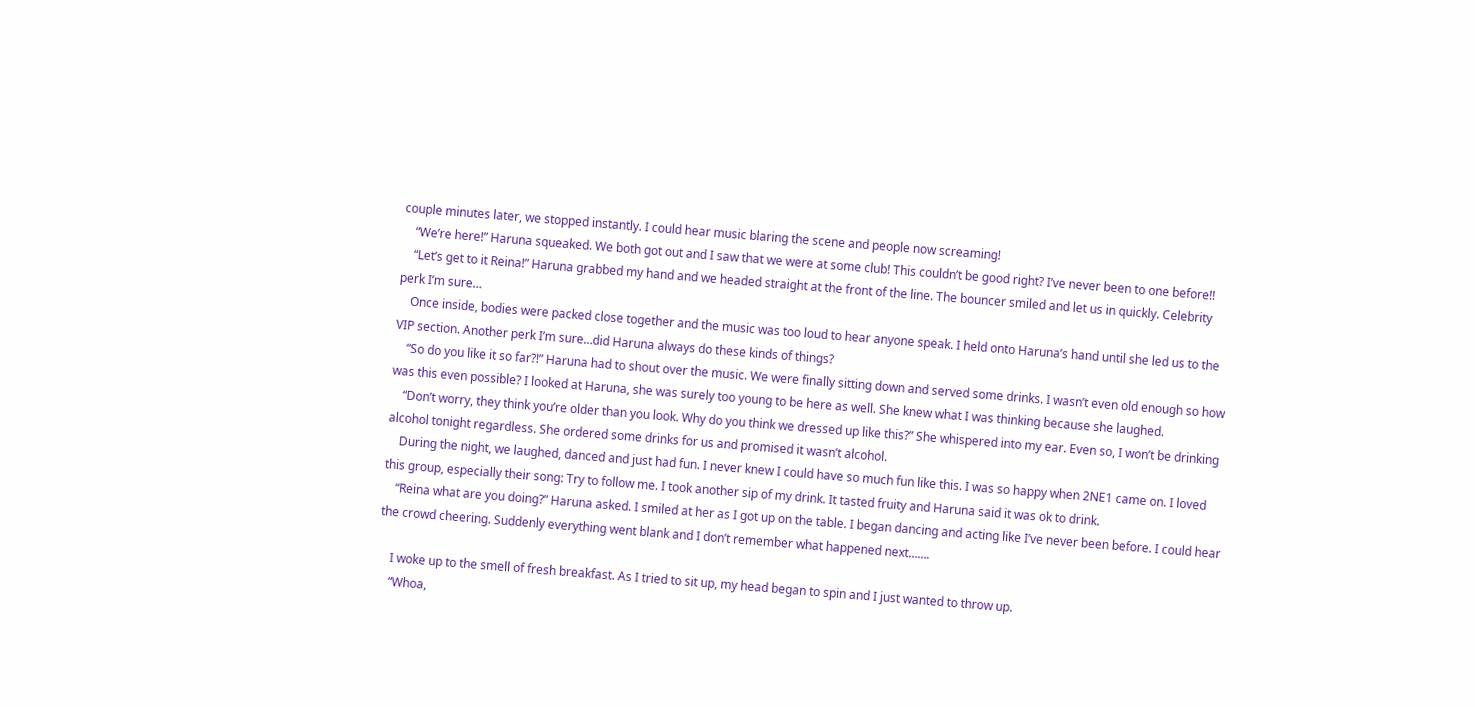couple minutes later, we stopped instantly. I could hear music blaring the scene and people now screaming!
    “We’re here!” Haruna squeaked. We both got out and I saw that we were at some club! This couldn’t be good right? I’ve never been to one before!!
    “Let’s get to it Reina!” Haruna grabbed my hand and we headed straight at the front of the line. The bouncer smiled and let us in quickly. Celebrity perk I’m sure…
    Once inside, bodies were packed close together and the music was too loud to hear anyone speak. I held onto Haruna’s hand until she led us to the VIP section. Another perk I’m sure…did Haruna always do these kinds of things?
    “So do you like it so far?!” Haruna had to shout over the music. We were finally sitting down and served some drinks. I wasn’t even old enough so how was this even possible? I looked at Haruna, she was surely too young to be here as well. She knew what I was thinking because she laughed.
    “Don’t worry, they think you’re older than you look. Why do you think we dressed up like this?” She whispered into my ear. Even so, I won’t be drinking alcohol tonight regardless. She ordered some drinks for us and promised it wasn’t alcohol.
    During the night, we laughed, danced and just had fun. I never knew I could have so much fun like this. I was so happy when 2NE1 came on. I loved this group, especially their song: Try to follow me. I took another sip of my drink. It tasted fruity and Haruna said it was ok to drink.
    “Reina what are you doing?” Haruna asked. I smiled at her as I got up on the table. I began dancing and acting like I’ve never been before. I could hear the crowd cheering. Suddenly everything went blank and I don’t remember what happened next…….

    I woke up to the smell of fresh breakfast. As I tried to sit up, my head began to spin and I just wanted to throw up.
    “Whoa,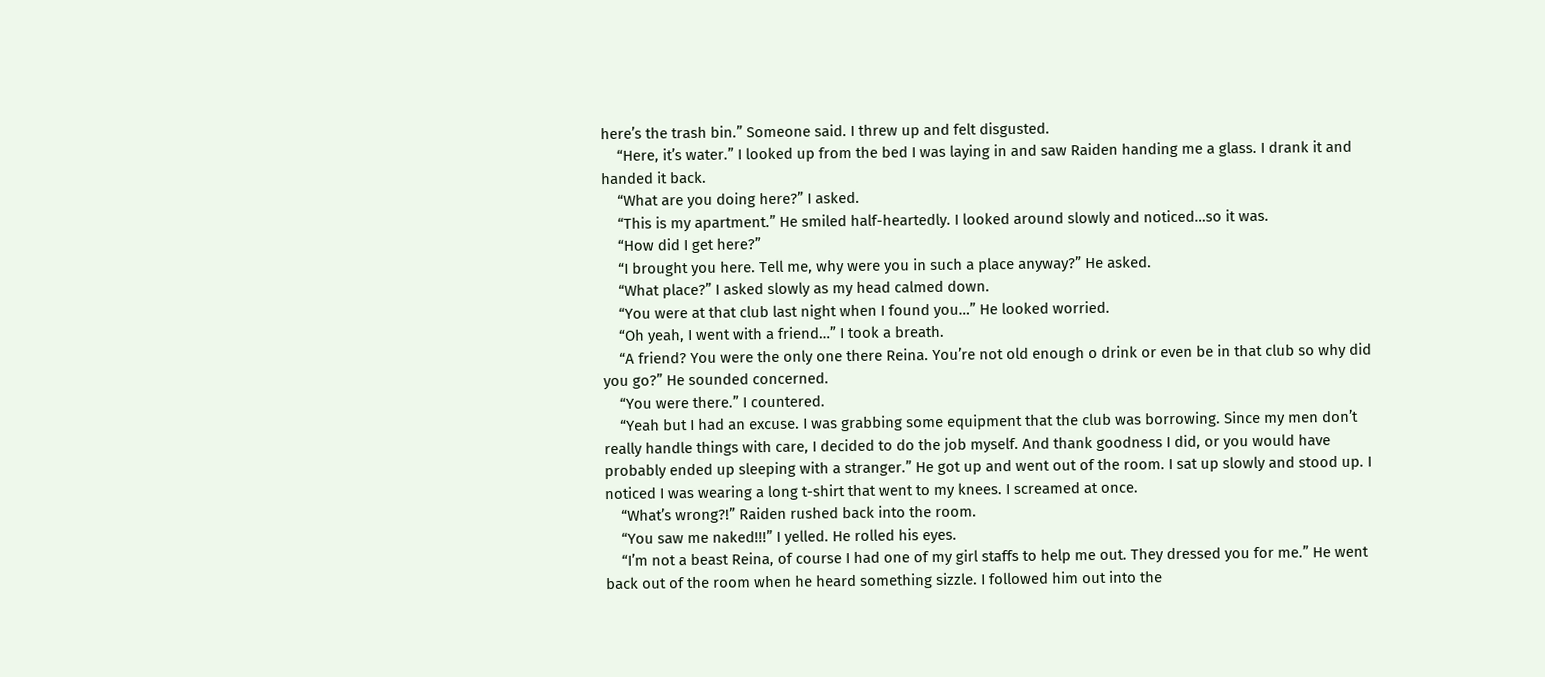here’s the trash bin.” Someone said. I threw up and felt disgusted.
    “Here, it’s water.” I looked up from the bed I was laying in and saw Raiden handing me a glass. I drank it and handed it back.
    “What are you doing here?” I asked.
    “This is my apartment.” He smiled half-heartedly. I looked around slowly and noticed…so it was.
    “How did I get here?”
    “I brought you here. Tell me, why were you in such a place anyway?” He asked.
    “What place?” I asked slowly as my head calmed down.
    “You were at that club last night when I found you…” He looked worried.
    “Oh yeah, I went with a friend…” I took a breath.
    “A friend? You were the only one there Reina. You’re not old enough o drink or even be in that club so why did you go?” He sounded concerned.
    “You were there.” I countered.
    “Yeah but I had an excuse. I was grabbing some equipment that the club was borrowing. Since my men don’t really handle things with care, I decided to do the job myself. And thank goodness I did, or you would have probably ended up sleeping with a stranger.” He got up and went out of the room. I sat up slowly and stood up. I noticed I was wearing a long t-shirt that went to my knees. I screamed at once.
    “What’s wrong?!” Raiden rushed back into the room.
    “You saw me naked!!!” I yelled. He rolled his eyes.
    “I’m not a beast Reina, of course I had one of my girl staffs to help me out. They dressed you for me.” He went back out of the room when he heard something sizzle. I followed him out into the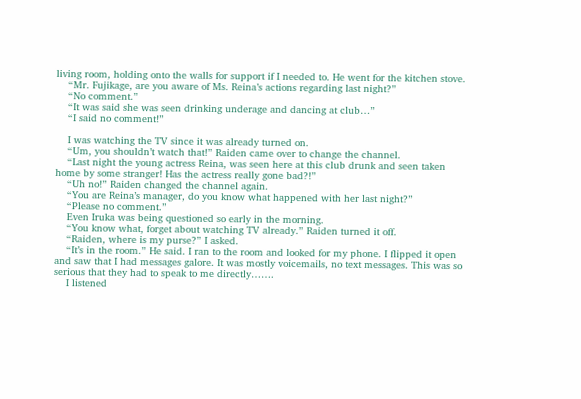living room, holding onto the walls for support if I needed to. He went for the kitchen stove.
    “Mr. Fujikage, are you aware of Ms. Reina’s actions regarding last night?”
    “No comment.”
    “It was said she was seen drinking underage and dancing at club…”
    “I said no comment!”

    I was watching the TV since it was already turned on.
    “Um, you shouldn’t watch that!” Raiden came over to change the channel.
    “Last night the young actress Reina, was seen here at this club drunk and seen taken home by some stranger! Has the actress really gone bad?!”
    “Uh no!” Raiden changed the channel again.
    “You are Reina’s manager, do you know what happened with her last night?”
    “Please no comment.”
    Even Iruka was being questioned so early in the morning.
    “You know what, forget about watching TV already.” Raiden turned it off.
    “Raiden, where is my purse?” I asked.
    “It’s in the room.” He said. I ran to the room and looked for my phone. I flipped it open and saw that I had messages galore. It was mostly voicemails, no text messages. This was so serious that they had to speak to me directly…….
    I listened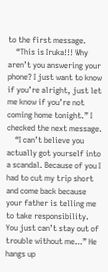to the first message.
    “This is Iruka!!! Why aren’t you answering your phone? I just want to know if you’re alright, just let me know if you’re not coming home tonight.” I checked the next message.
    “I can’t believe you actually got yourself into a scandal. Because of you I had to cut my trip short and come back because your father is telling me to take responsibility. You just can’t stay out of trouble without me…” He hangs up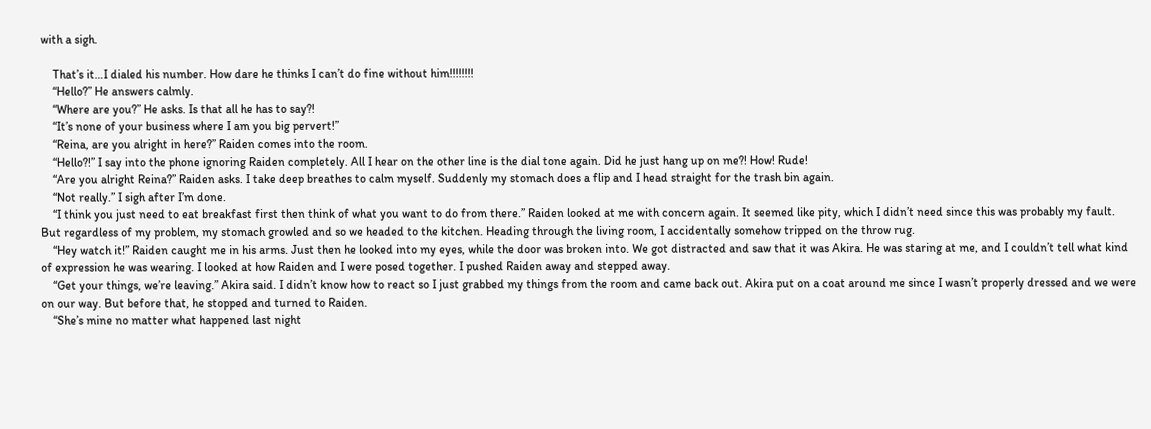with a sigh.

    That’s it…I dialed his number. How dare he thinks I can’t do fine without him!!!!!!!!
    “Hello?” He answers calmly.
    “Where are you?” He asks. Is that all he has to say?!
    “It’s none of your business where I am you big pervert!”
    “Reina, are you alright in here?” Raiden comes into the room.
    “Hello?!” I say into the phone ignoring Raiden completely. All I hear on the other line is the dial tone again. Did he just hang up on me?! How! Rude!
    “Are you alright Reina?” Raiden asks. I take deep breathes to calm myself. Suddenly my stomach does a flip and I head straight for the trash bin again.
    “Not really.” I sigh after I’m done.
    “I think you just need to eat breakfast first then think of what you want to do from there.” Raiden looked at me with concern again. It seemed like pity, which I didn’t need since this was probably my fault. But regardless of my problem, my stomach growled and so we headed to the kitchen. Heading through the living room, I accidentally somehow tripped on the throw rug.
    “Hey watch it!” Raiden caught me in his arms. Just then he looked into my eyes, while the door was broken into. We got distracted and saw that it was Akira. He was staring at me, and I couldn’t tell what kind of expression he was wearing. I looked at how Raiden and I were posed together. I pushed Raiden away and stepped away.
    “Get your things, we’re leaving.” Akira said. I didn’t know how to react so I just grabbed my things from the room and came back out. Akira put on a coat around me since I wasn’t properly dressed and we were on our way. But before that, he stopped and turned to Raiden.
    “She’s mine no matter what happened last night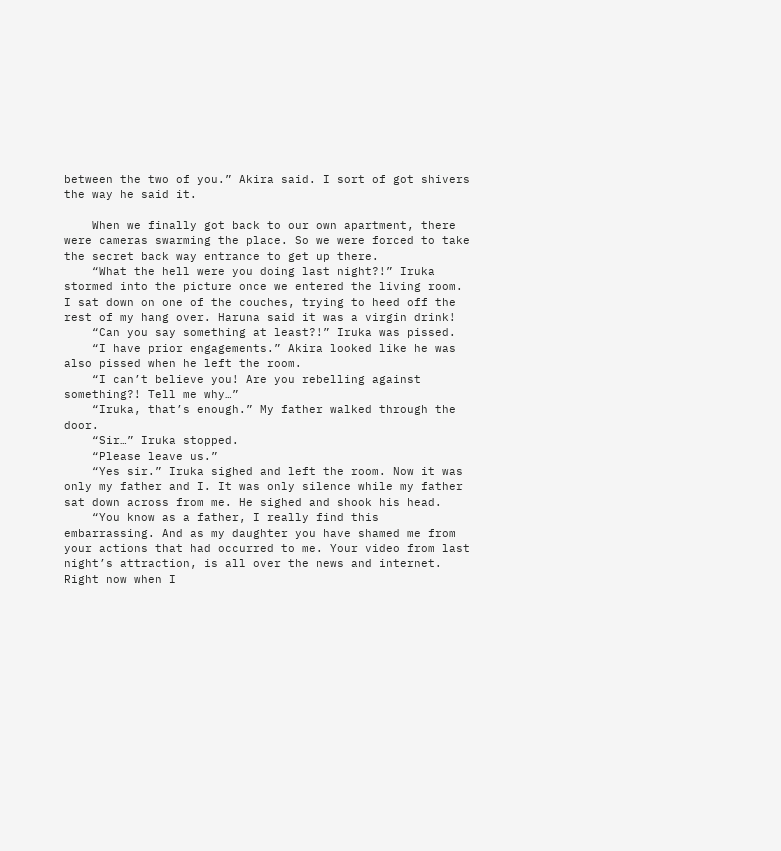between the two of you.” Akira said. I sort of got shivers the way he said it.

    When we finally got back to our own apartment, there were cameras swarming the place. So we were forced to take the secret back way entrance to get up there.
    “What the hell were you doing last night?!” Iruka stormed into the picture once we entered the living room. I sat down on one of the couches, trying to heed off the rest of my hang over. Haruna said it was a virgin drink!
    “Can you say something at least?!” Iruka was pissed.
    “I have prior engagements.” Akira looked like he was also pissed when he left the room.
    “I can’t believe you! Are you rebelling against something?! Tell me why…”
    “Iruka, that’s enough.” My father walked through the door.
    “Sir…” Iruka stopped.
    “Please leave us.”
    “Yes sir.” Iruka sighed and left the room. Now it was only my father and I. It was only silence while my father sat down across from me. He sighed and shook his head.
    “You know as a father, I really find this embarrassing. And as my daughter you have shamed me from your actions that had occurred to me. Your video from last night’s attraction, is all over the news and internet. Right now when I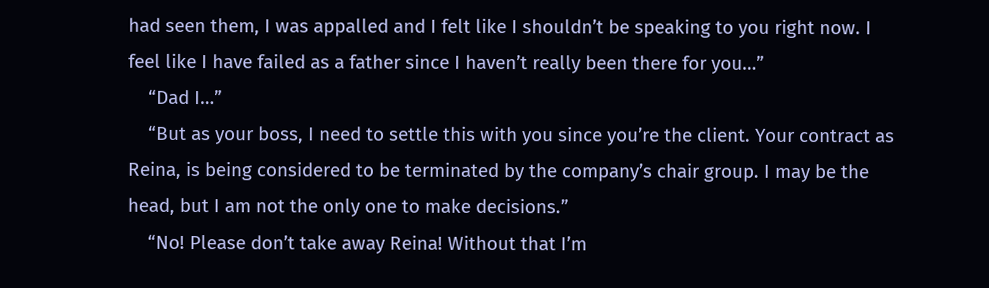had seen them, I was appalled and I felt like I shouldn’t be speaking to you right now. I feel like I have failed as a father since I haven’t really been there for you…”
    “Dad I…”
    “But as your boss, I need to settle this with you since you’re the client. Your contract as Reina, is being considered to be terminated by the company’s chair group. I may be the head, but I am not the only one to make decisions.”
    “No! Please don’t take away Reina! Without that I’m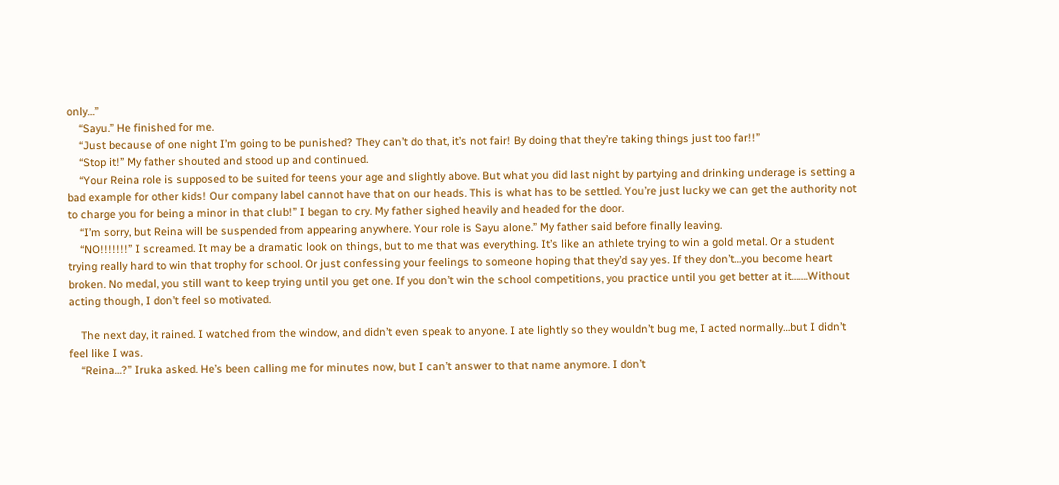only…”
    “Sayu.” He finished for me.
    “Just because of one night I’m going to be punished? They can’t do that, it’s not fair! By doing that they’re taking things just too far!!”
    “Stop it!” My father shouted and stood up and continued.
    “Your Reina role is supposed to be suited for teens your age and slightly above. But what you did last night by partying and drinking underage is setting a bad example for other kids! Our company label cannot have that on our heads. This is what has to be settled. You’re just lucky we can get the authority not to charge you for being a minor in that club!” I began to cry. My father sighed heavily and headed for the door.
    “I’m sorry, but Reina will be suspended from appearing anywhere. Your role is Sayu alone.” My father said before finally leaving.
    “NO!!!!!!!” I screamed. It may be a dramatic look on things, but to me that was everything. It’s like an athlete trying to win a gold metal. Or a student trying really hard to win that trophy for school. Or just confessing your feelings to someone hoping that they’d say yes. If they don’t…you become heart broken. No medal, you still want to keep trying until you get one. If you don’t win the school competitions, you practice until you get better at it…….Without acting though, I don’t feel so motivated.

    The next day, it rained. I watched from the window, and didn’t even speak to anyone. I ate lightly so they wouldn’t bug me, I acted normally…but I didn’t feel like I was.
    “Reina…?” Iruka asked. He’s been calling me for minutes now, but I can’t answer to that name anymore. I don’t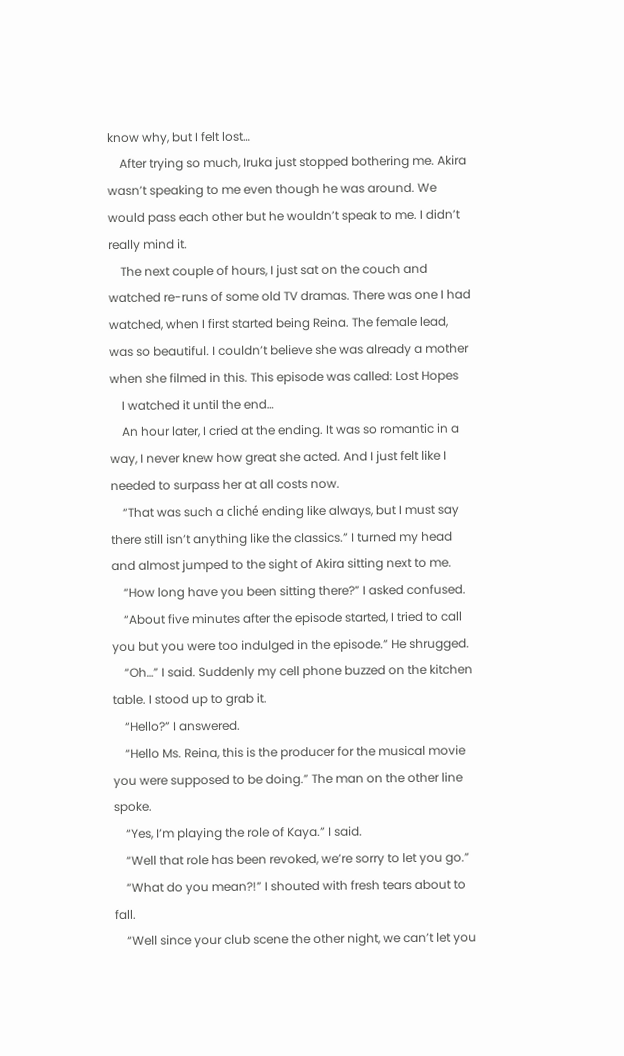know why, but I felt lost…
    After trying so much, Iruka just stopped bothering me. Akira wasn’t speaking to me even though he was around. We would pass each other but he wouldn’t speak to me. I didn’t really mind it.
    The next couple of hours, I just sat on the couch and watched re-runs of some old TV dramas. There was one I had watched, when I first started being Reina. The female lead, was so beautiful. I couldn’t believe she was already a mother when she filmed in this. This episode was called: Lost Hopes
    I watched it until the end…
    An hour later, I cried at the ending. It was so romantic in a way, I never knew how great she acted. And I just felt like I needed to surpass her at all costs now.
    “That was such a cliché ending like always, but I must say there still isn’t anything like the classics.” I turned my head and almost jumped to the sight of Akira sitting next to me.
    “How long have you been sitting there?” I asked confused.
    “About five minutes after the episode started, I tried to call you but you were too indulged in the episode.” He shrugged.
    “Oh…” I said. Suddenly my cell phone buzzed on the kitchen table. I stood up to grab it.
    “Hello?” I answered.
    “Hello Ms. Reina, this is the producer for the musical movie you were supposed to be doing.” The man on the other line spoke.
    “Yes, I’m playing the role of Kaya.” I said.
    “Well that role has been revoked, we’re sorry to let you go.”
    “What do you mean?!” I shouted with fresh tears about to fall.
    “Well since your club scene the other night, we can’t let you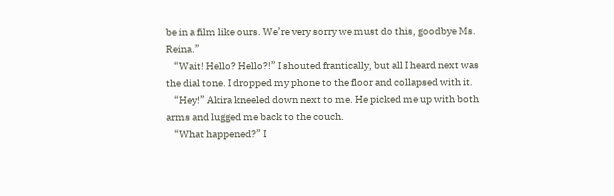be in a film like ours. We’re very sorry we must do this, goodbye Ms. Reina.”
    “Wait! Hello? Hello?!” I shouted frantically, but all I heard next was the dial tone. I dropped my phone to the floor and collapsed with it.
    “Hey!” Akira kneeled down next to me. He picked me up with both arms and lugged me back to the couch.
    “What happened?” I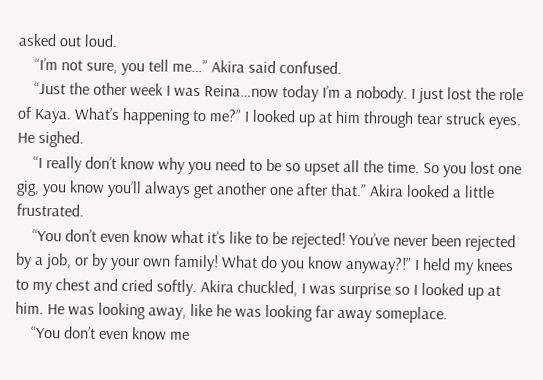asked out loud.
    “I’m not sure, you tell me…” Akira said confused.
    “Just the other week I was Reina…now today I’m a nobody. I just lost the role of Kaya. What’s happening to me?” I looked up at him through tear struck eyes. He sighed.
    “I really don’t know why you need to be so upset all the time. So you lost one gig, you know you’ll always get another one after that.” Akira looked a little frustrated.
    “You don’t even know what it’s like to be rejected! You’ve never been rejected by a job, or by your own family! What do you know anyway?!” I held my knees to my chest and cried softly. Akira chuckled, I was surprise so I looked up at him. He was looking away, like he was looking far away someplace.
    “You don’t even know me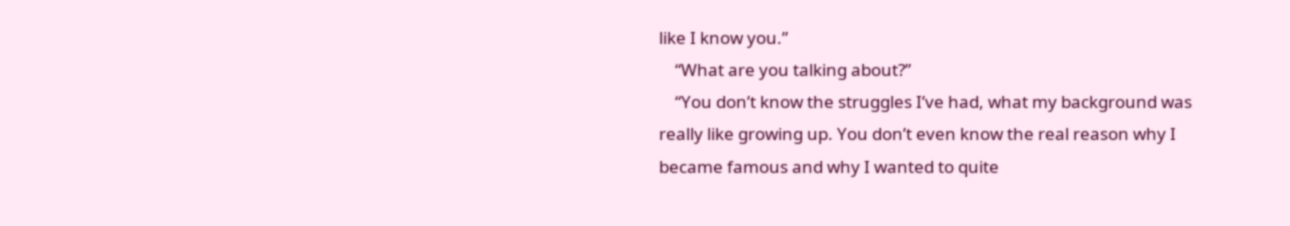like I know you.”
    “What are you talking about?”
    “You don’t know the struggles I’ve had, what my background was really like growing up. You don’t even know the real reason why I became famous and why I wanted to quite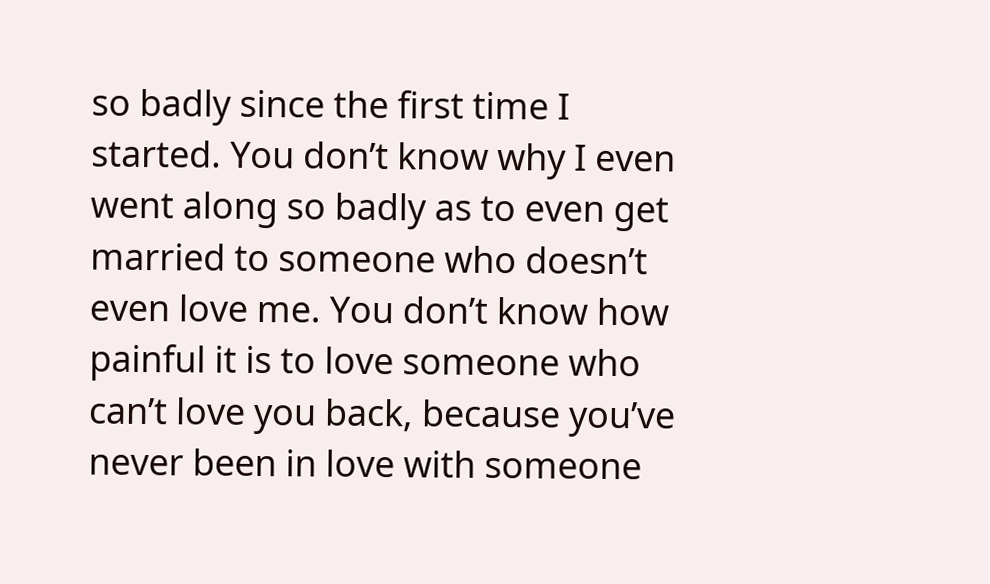so badly since the first time I started. You don’t know why I even went along so badly as to even get married to someone who doesn’t even love me. You don’t know how painful it is to love someone who can’t love you back, because you’ve never been in love with someone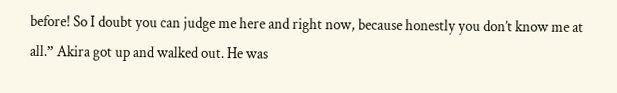before! So I doubt you can judge me here and right now, because honestly you don’t know me at all.” Akira got up and walked out. He was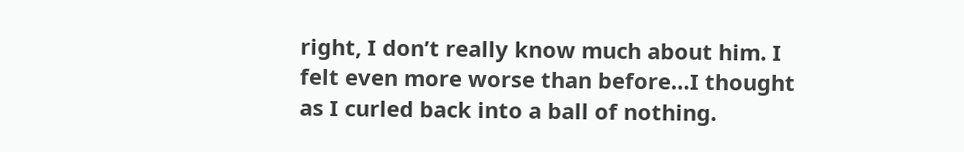right, I don’t really know much about him. I felt even more worse than before…I thought as I curled back into a ball of nothing.